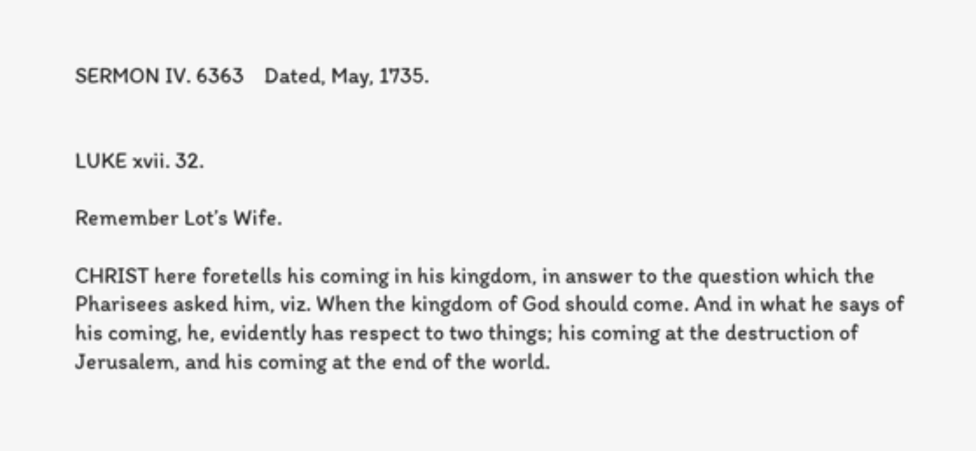SERMON IV. 6363    Dated, May, 1735.


LUKE xvii. 32.

Remember Lot’s Wife.

CHRIST here foretells his coming in his kingdom, in answer to the question which the Pharisees asked him, viz. When the kingdom of God should come. And in what he says of his coming, he, evidently has respect to two things; his coming at the destruction of Jerusalem, and his coming at the end of the world.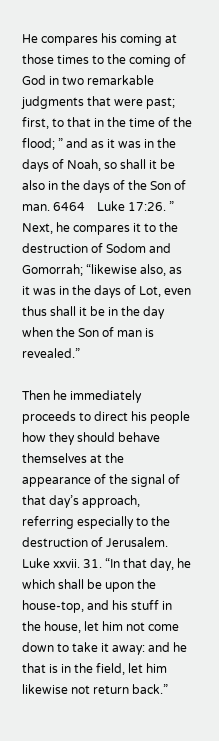He compares his coming at those times to the coming of God in two remarkable judgments that were past; first, to that in the time of the flood; ” and as it was in the days of Noah, so shall it be also in the days of the Son of man. 6464    Luke 17:26. ” Next, he compares it to the destruction of Sodom and Gomorrah; “likewise also, as it was in the days of Lot, even thus shall it be in the day when the Son of man is revealed.”

Then he immediately proceeds to direct his people how they should behave themselves at the appearance of the signal of that day’s approach, referring especially to the destruction of Jerusalem. Luke xxvii. 31. “In that day, he which shall be upon the house-top, and his stuff in the house, let him not come down to take it away: and he that is in the field, let him likewise not return back.”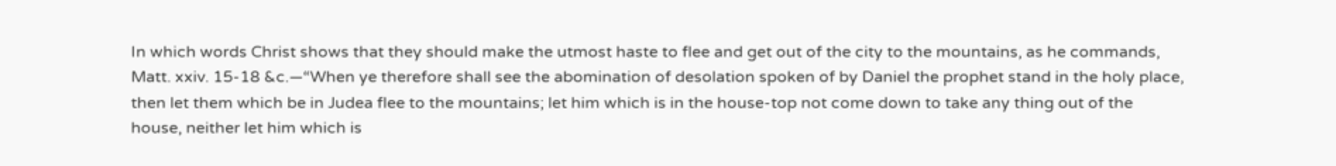In which words Christ shows that they should make the utmost haste to flee and get out of the city to the mountains, as he commands, Matt. xxiv. 15-18 &c.—“When ye therefore shall see the abomination of desolation spoken of by Daniel the prophet stand in the holy place, then let them which be in Judea flee to the mountains; let him which is in the house-top not come down to take any thing out of the house, neither let him which is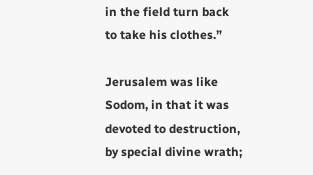in the field turn back to take his clothes.”

Jerusalem was like Sodom, in that it was devoted to destruction, by special divine wrath;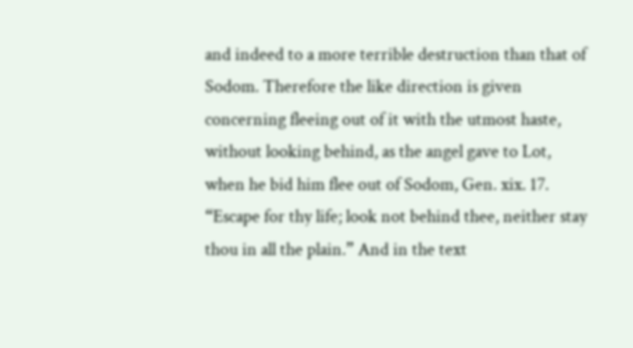and indeed to a more terrible destruction than that of Sodom. Therefore the like direction is given concerning fleeing out of it with the utmost haste, without looking behind, as the angel gave to Lot, when he bid him flee out of Sodom, Gen. xix. 17. “Escape for thy life; look not behind thee, neither stay thou in all the plain.” And in the text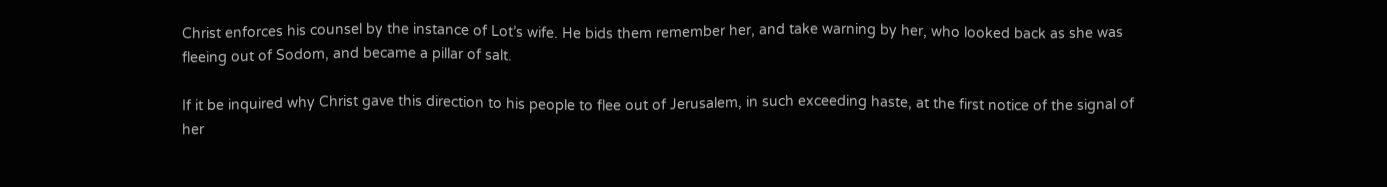Christ enforces his counsel by the instance of Lot’s wife. He bids them remember her, and take warning by her, who looked back as she was fleeing out of Sodom, and became a pillar of salt.

If it be inquired why Christ gave this direction to his people to flee out of Jerusalem, in such exceeding haste, at the first notice of the signal of her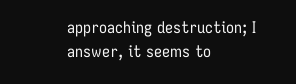approaching destruction; I answer, it seems to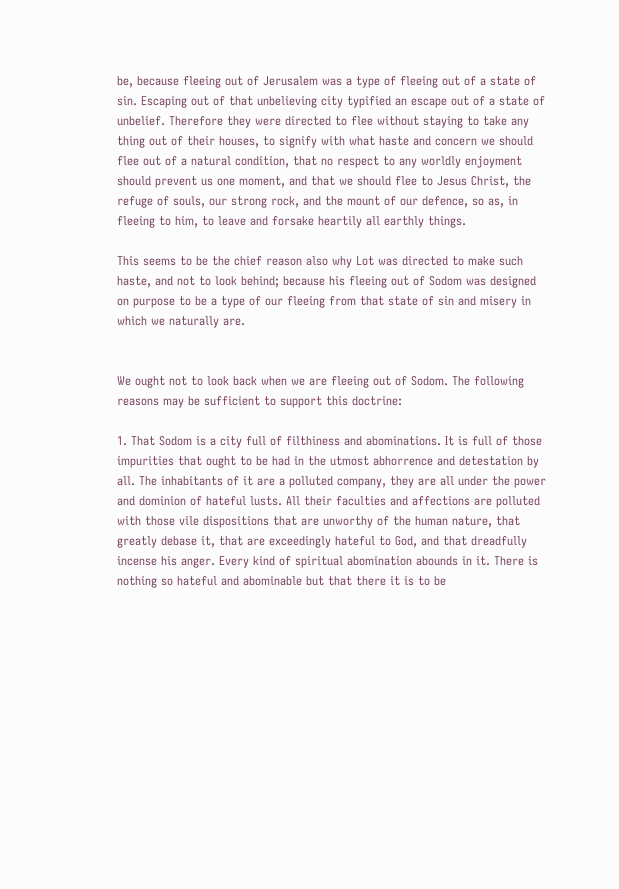be, because fleeing out of Jerusalem was a type of fleeing out of a state of sin. Escaping out of that unbelieving city typified an escape out of a state of unbelief. Therefore they were directed to flee without staying to take any thing out of their houses, to signify with what haste and concern we should flee out of a natural condition, that no respect to any worldly enjoyment should prevent us one moment, and that we should flee to Jesus Christ, the refuge of souls, our strong rock, and the mount of our defence, so as, in fleeing to him, to leave and forsake heartily all earthly things.

This seems to be the chief reason also why Lot was directed to make such haste, and not to look behind; because his fleeing out of Sodom was designed on purpose to be a type of our fleeing from that state of sin and misery in which we naturally are.


We ought not to look back when we are fleeing out of Sodom. The following reasons may be sufficient to support this doctrine:

1. That Sodom is a city full of filthiness and abominations. It is full of those impurities that ought to be had in the utmost abhorrence and detestation by all. The inhabitants of it are a polluted company, they are all under the power and dominion of hateful lusts. All their faculties and affections are polluted with those vile dispositions that are unworthy of the human nature, that greatly debase it, that are exceedingly hateful to God, and that dreadfully incense his anger. Every kind of spiritual abomination abounds in it. There is nothing so hateful and abominable but that there it is to be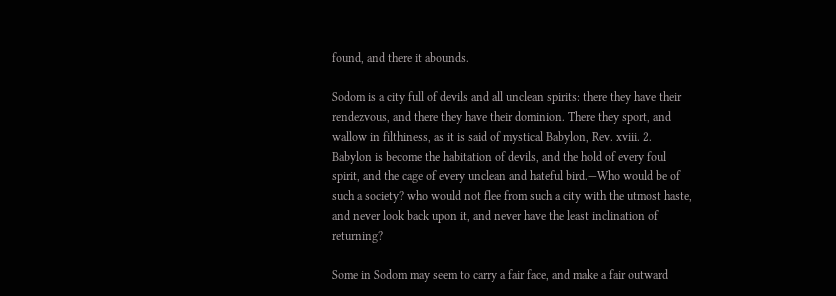found, and there it abounds.

Sodom is a city full of devils and all unclean spirits: there they have their rendezvous, and there they have their dominion. There they sport, and wallow in filthiness, as it is said of mystical Babylon, Rev. xviii. 2. Babylon is become the habitation of devils, and the hold of every foul spirit, and the cage of every unclean and hateful bird.—Who would be of such a society? who would not flee from such a city with the utmost haste, and never look back upon it, and never have the least inclination of returning?

Some in Sodom may seem to carry a fair face, and make a fair outward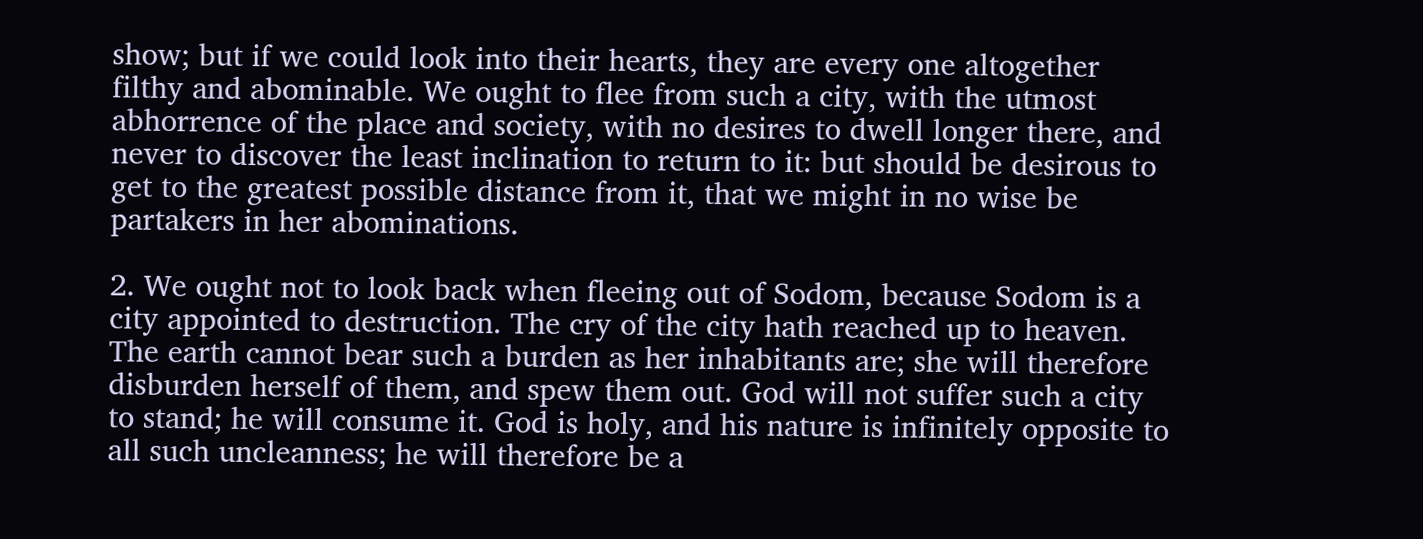show; but if we could look into their hearts, they are every one altogether filthy and abominable. We ought to flee from such a city, with the utmost abhorrence of the place and society, with no desires to dwell longer there, and never to discover the least inclination to return to it: but should be desirous to get to the greatest possible distance from it, that we might in no wise be partakers in her abominations.

2. We ought not to look back when fleeing out of Sodom, because Sodom is a city appointed to destruction. The cry of the city hath reached up to heaven. The earth cannot bear such a burden as her inhabitants are; she will therefore disburden herself of them, and spew them out. God will not suffer such a city to stand; he will consume it. God is holy, and his nature is infinitely opposite to all such uncleanness; he will therefore be a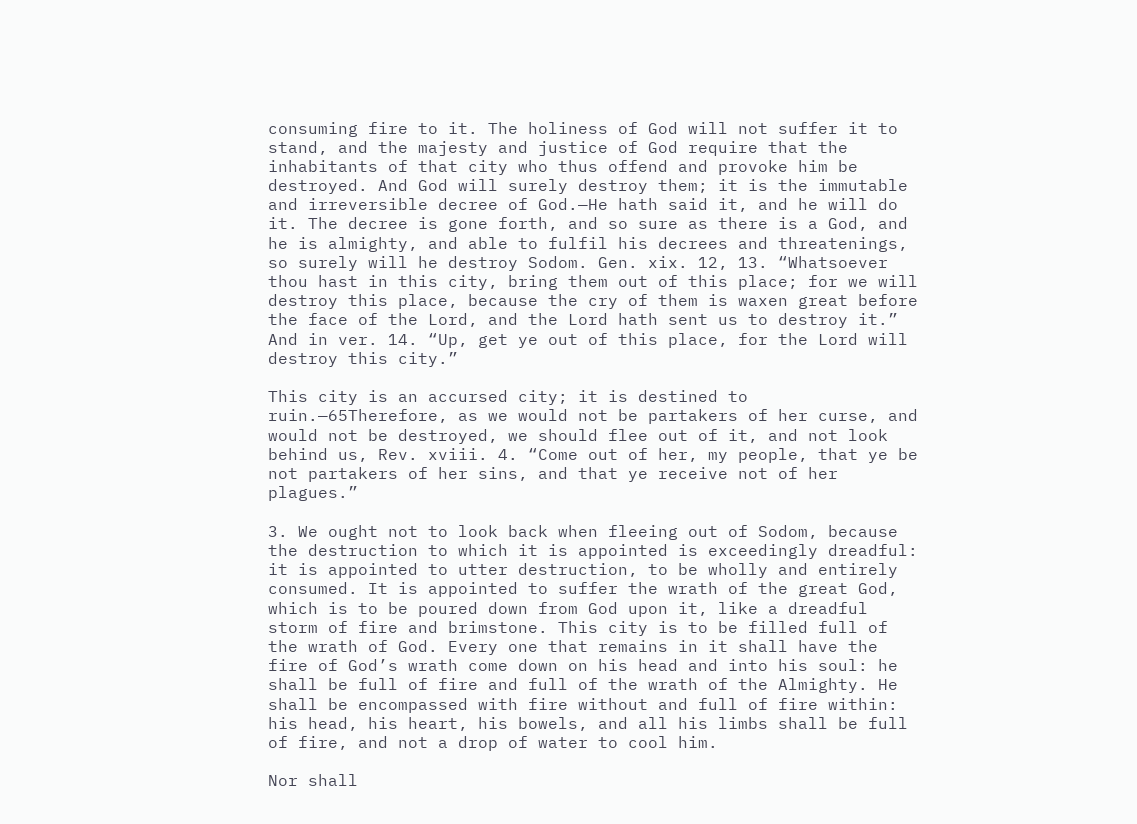consuming fire to it. The holiness of God will not suffer it to stand, and the majesty and justice of God require that the inhabitants of that city who thus offend and provoke him be destroyed. And God will surely destroy them; it is the immutable and irreversible decree of God.—He hath said it, and he will do it. The decree is gone forth, and so sure as there is a God, and he is almighty, and able to fulfil his decrees and threatenings, so surely will he destroy Sodom. Gen. xix. 12, 13. “Whatsoever thou hast in this city, bring them out of this place; for we will destroy this place, because the cry of them is waxen great before the face of the Lord, and the Lord hath sent us to destroy it.” And in ver. 14. “Up, get ye out of this place, for the Lord will destroy this city.”

This city is an accursed city; it is destined to ruin.—65Therefore, as we would not be partakers of her curse, and would not be destroyed, we should flee out of it, and not look behind us, Rev. xviii. 4. “Come out of her, my people, that ye be not partakers of her sins, and that ye receive not of her plagues.”

3. We ought not to look back when fleeing out of Sodom, because the destruction to which it is appointed is exceedingly dreadful: it is appointed to utter destruction, to be wholly and entirely consumed. It is appointed to suffer the wrath of the great God, which is to be poured down from God upon it, like a dreadful storm of fire and brimstone. This city is to be filled full of the wrath of God. Every one that remains in it shall have the fire of God’s wrath come down on his head and into his soul: he shall be full of fire and full of the wrath of the Almighty. He shall be encompassed with fire without and full of fire within: his head, his heart, his bowels, and all his limbs shall be full of fire, and not a drop of water to cool him.

Nor shall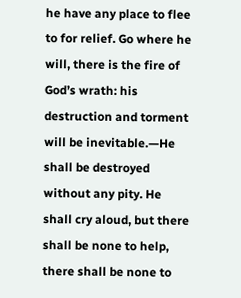he have any place to flee to for relief. Go where he will, there is the fire of God’s wrath: his destruction and torment will be inevitable.—He shall be destroyed without any pity. He shall cry aloud, but there shall be none to help, there shall be none to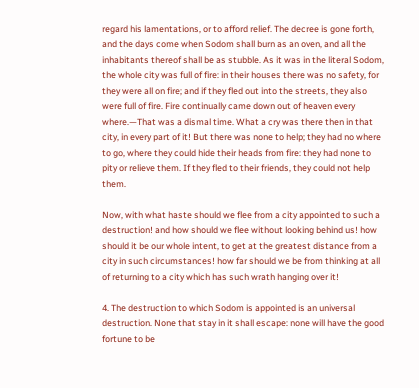regard his lamentations, or to afford relief. The decree is gone forth, and the days come when Sodom shall burn as an oven, and all the inhabitants thereof shall be as stubble. As it was in the literal Sodom, the whole city was full of fire: in their houses there was no safety, for they were all on fire; and if they fled out into the streets, they also were full of fire. Fire continually came down out of heaven every where.—That was a dismal time. What a cry was there then in that city, in every part of it! But there was none to help; they had no where to go, where they could hide their heads from fire: they had none to pity or relieve them. If they fled to their friends, they could not help them.

Now, with what haste should we flee from a city appointed to such a destruction! and how should we flee without looking behind us! how should it be our whole intent, to get at the greatest distance from a city in such circumstances! how far should we be from thinking at all of returning to a city which has such wrath hanging over it!

4. The destruction to which Sodom is appointed is an universal destruction. None that stay in it shall escape: none will have the good fortune to be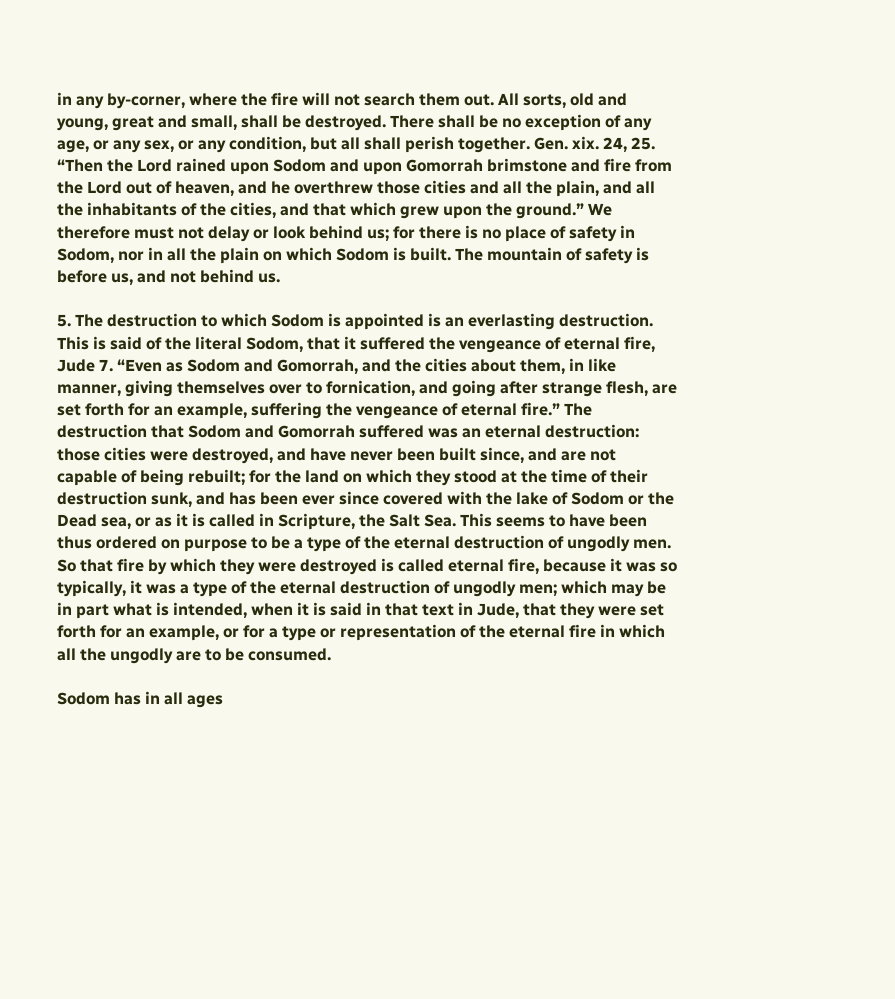in any by-corner, where the fire will not search them out. All sorts, old and young, great and small, shall be destroyed. There shall be no exception of any age, or any sex, or any condition, but all shall perish together. Gen. xix. 24, 25. “Then the Lord rained upon Sodom and upon Gomorrah brimstone and fire from the Lord out of heaven, and he overthrew those cities and all the plain, and all the inhabitants of the cities, and that which grew upon the ground.” We therefore must not delay or look behind us; for there is no place of safety in Sodom, nor in all the plain on which Sodom is built. The mountain of safety is before us, and not behind us.

5. The destruction to which Sodom is appointed is an everlasting destruction. This is said of the literal Sodom, that it suffered the vengeance of eternal fire, Jude 7. “Even as Sodom and Gomorrah, and the cities about them, in like manner, giving themselves over to fornication, and going after strange flesh, are set forth for an example, suffering the vengeance of eternal fire.” The destruction that Sodom and Gomorrah suffered was an eternal destruction: those cities were destroyed, and have never been built since, and are not capable of being rebuilt; for the land on which they stood at the time of their destruction sunk, and has been ever since covered with the lake of Sodom or the Dead sea, or as it is called in Scripture, the Salt Sea. This seems to have been thus ordered on purpose to be a type of the eternal destruction of ungodly men. So that fire by which they were destroyed is called eternal fire, because it was so typically, it was a type of the eternal destruction of ungodly men; which may be in part what is intended, when it is said in that text in Jude, that they were set forth for an example, or for a type or representation of the eternal fire in which all the ungodly are to be consumed.

Sodom has in all ages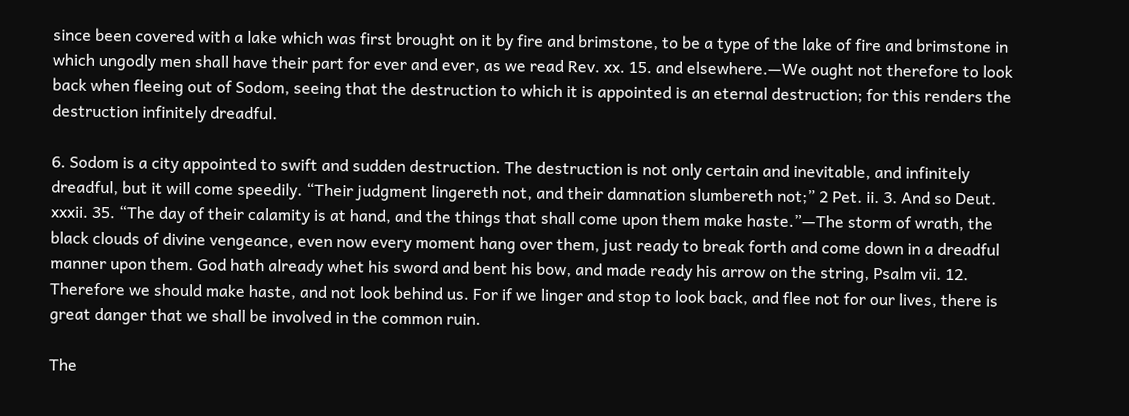since been covered with a lake which was first brought on it by fire and brimstone, to be a type of the lake of fire and brimstone in which ungodly men shall have their part for ever and ever, as we read Rev. xx. 15. and elsewhere.—We ought not therefore to look back when fleeing out of Sodom, seeing that the destruction to which it is appointed is an eternal destruction; for this renders the destruction infinitely dreadful.

6. Sodom is a city appointed to swift and sudden destruction. The destruction is not only certain and inevitable, and infinitely dreadful, but it will come speedily. “Their judgment lingereth not, and their damnation slumbereth not;” 2 Pet. ii. 3. And so Deut. xxxii. 35. “The day of their calamity is at hand, and the things that shall come upon them make haste.”—The storm of wrath, the black clouds of divine vengeance, even now every moment hang over them, just ready to break forth and come down in a dreadful manner upon them. God hath already whet his sword and bent his bow, and made ready his arrow on the string, Psalm vii. 12. Therefore we should make haste, and not look behind us. For if we linger and stop to look back, and flee not for our lives, there is great danger that we shall be involved in the common ruin.

The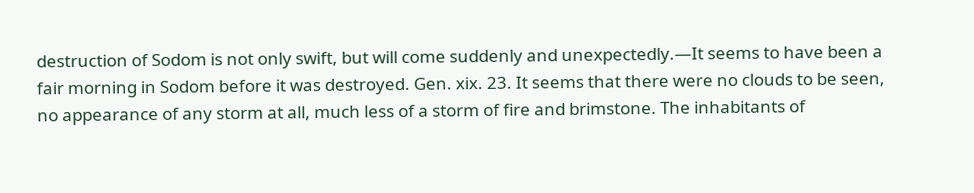destruction of Sodom is not only swift, but will come suddenly and unexpectedly.—It seems to have been a fair morning in Sodom before it was destroyed. Gen. xix. 23. It seems that there were no clouds to be seen, no appearance of any storm at all, much less of a storm of fire and brimstone. The inhabitants of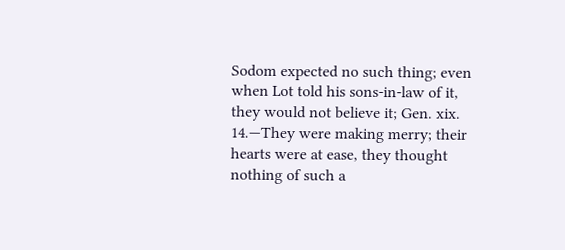Sodom expected no such thing; even when Lot told his sons-in-law of it, they would not believe it; Gen. xix. 14.—They were making merry; their hearts were at ease, they thought nothing of such a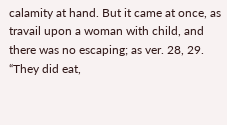calamity at hand. But it came at once, as travail upon a woman with child, and there was no escaping; as ver. 28, 29. “They did eat,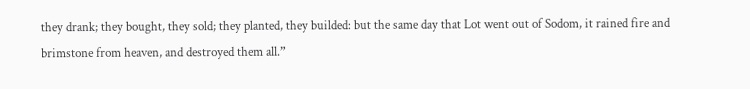they drank; they bought, they sold; they planted, they builded: but the same day that Lot went out of Sodom, it rained fire and brimstone from heaven, and destroyed them all.”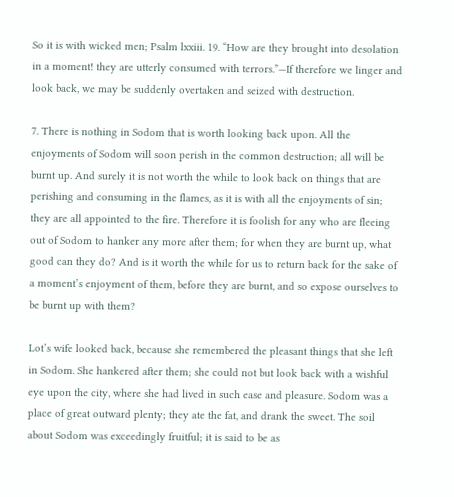So it is with wicked men; Psalm lxxiii. 19. “How are they brought into desolation in a moment! they are utterly consumed with terrors.”—If therefore we linger and look back, we may be suddenly overtaken and seized with destruction.

7. There is nothing in Sodom that is worth looking back upon. All the enjoyments of Sodom will soon perish in the common destruction; all will be burnt up. And surely it is not worth the while to look back on things that are perishing and consuming in the flames, as it is with all the enjoyments of sin; they are all appointed to the fire. Therefore it is foolish for any who are fleeing out of Sodom to hanker any more after them; for when they are burnt up, what good can they do? And is it worth the while for us to return back for the sake of a moment’s enjoyment of them, before they are burnt, and so expose ourselves to be burnt up with them?

Lot’s wife looked back, because she remembered the pleasant things that she left in Sodom. She hankered after them; she could not but look back with a wishful eye upon the city, where she had lived in such ease and pleasure. Sodom was a place of great outward plenty; they ate the fat, and drank the sweet. The soil about Sodom was exceedingly fruitful; it is said to be as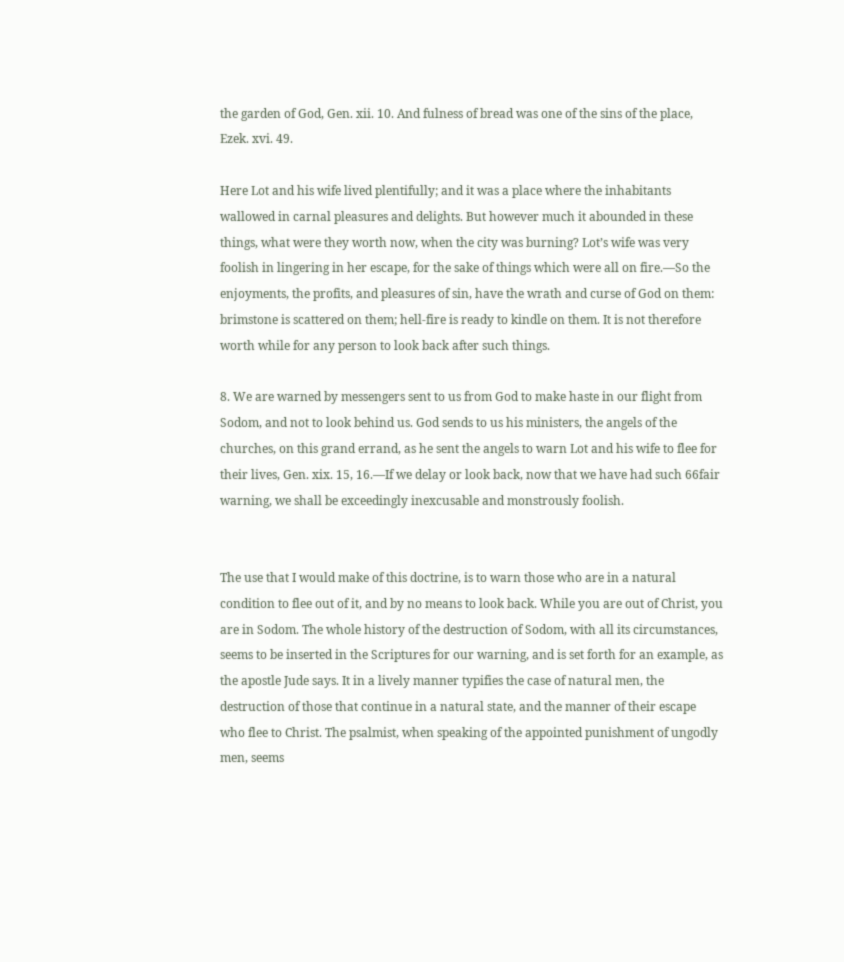the garden of God, Gen. xii. 10. And fulness of bread was one of the sins of the place, Ezek. xvi. 49.

Here Lot and his wife lived plentifully; and it was a place where the inhabitants wallowed in carnal pleasures and delights. But however much it abounded in these things, what were they worth now, when the city was burning? Lot’s wife was very foolish in lingering in her escape, for the sake of things which were all on fire.—So the enjoyments, the profits, and pleasures of sin, have the wrath and curse of God on them: brimstone is scattered on them; hell-fire is ready to kindle on them. It is not therefore worth while for any person to look back after such things.

8. We are warned by messengers sent to us from God to make haste in our flight from Sodom, and not to look behind us. God sends to us his ministers, the angels of the churches, on this grand errand, as he sent the angels to warn Lot and his wife to flee for their lives, Gen. xix. 15, 16.—If we delay or look back, now that we have had such 66fair warning, we shall be exceedingly inexcusable and monstrously foolish.


The use that I would make of this doctrine, is to warn those who are in a natural condition to flee out of it, and by no means to look back. While you are out of Christ, you are in Sodom. The whole history of the destruction of Sodom, with all its circumstances, seems to be inserted in the Scriptures for our warning, and is set forth for an example, as the apostle Jude says. It in a lively manner typifies the case of natural men, the destruction of those that continue in a natural state, and the manner of their escape who flee to Christ. The psalmist, when speaking of the appointed punishment of ungodly men, seems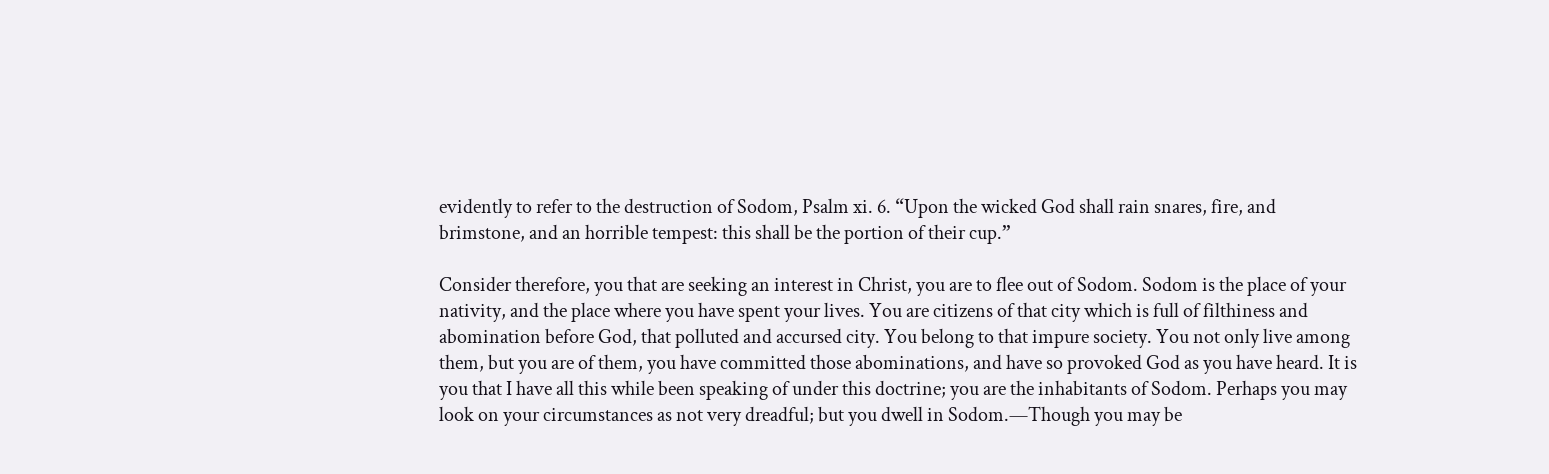evidently to refer to the destruction of Sodom, Psalm xi. 6. “Upon the wicked God shall rain snares, fire, and brimstone, and an horrible tempest: this shall be the portion of their cup.”

Consider therefore, you that are seeking an interest in Christ, you are to flee out of Sodom. Sodom is the place of your nativity, and the place where you have spent your lives. You are citizens of that city which is full of filthiness and abomination before God, that polluted and accursed city. You belong to that impure society. You not only live among them, but you are of them, you have committed those abominations, and have so provoked God as you have heard. It is you that I have all this while been speaking of under this doctrine; you are the inhabitants of Sodom. Perhaps you may look on your circumstances as not very dreadful; but you dwell in Sodom.—Though you may be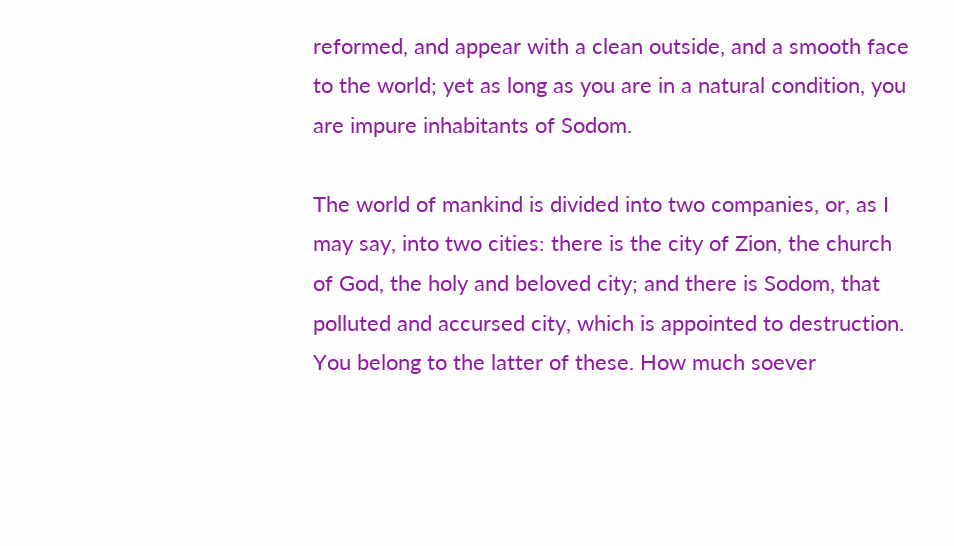reformed, and appear with a clean outside, and a smooth face to the world; yet as long as you are in a natural condition, you are impure inhabitants of Sodom.

The world of mankind is divided into two companies, or, as I may say, into two cities: there is the city of Zion, the church of God, the holy and beloved city; and there is Sodom, that polluted and accursed city, which is appointed to destruction. You belong to the latter of these. How much soever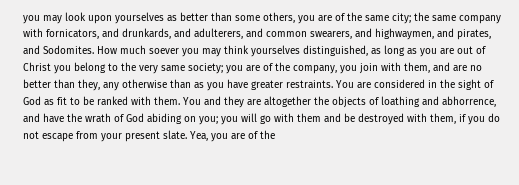you may look upon yourselves as better than some others, you are of the same city; the same company with fornicators, and drunkards, and adulterers, and common swearers, and highwaymen, and pirates, and Sodomites. How much soever you may think yourselves distinguished, as long as you are out of Christ you belong to the very same society; you are of the company, you join with them, and are no better than they, any otherwise than as you have greater restraints. You are considered in the sight of God as fit to be ranked with them. You and they are altogether the objects of loathing and abhorrence, and have the wrath of God abiding on you; you will go with them and be destroyed with them, if you do not escape from your present slate. Yea, you are of the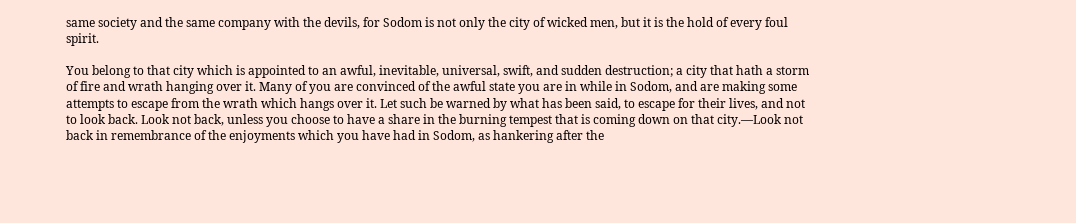same society and the same company with the devils, for Sodom is not only the city of wicked men, but it is the hold of every foul spirit.

You belong to that city which is appointed to an awful, inevitable, universal, swift, and sudden destruction; a city that hath a storm of fire and wrath hanging over it. Many of you are convinced of the awful state you are in while in Sodom, and are making some attempts to escape from the wrath which hangs over it. Let such be warned by what has been said, to escape for their lives, and not to look back. Look not back, unless you choose to have a share in the burning tempest that is coming down on that city.—Look not back in remembrance of the enjoyments which you have had in Sodom, as hankering after the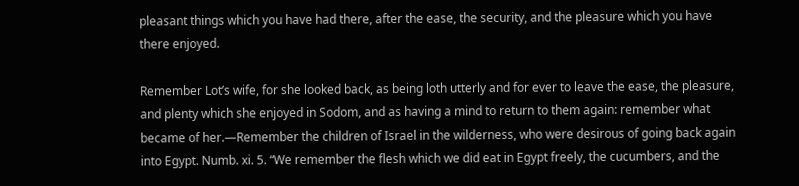pleasant things which you have had there, after the ease, the security, and the pleasure which you have there enjoyed.

Remember Lot’s wife, for she looked back, as being loth utterly and for ever to leave the ease, the pleasure, and plenty which she enjoyed in Sodom, and as having a mind to return to them again: remember what became of her.—Remember the children of Israel in the wilderness, who were desirous of going back again into Egypt. Numb. xi. 5. “We remember the flesh which we did eat in Egypt freely, the cucumbers, and the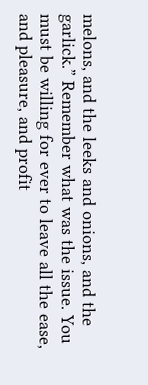melons, and the leeks and onions, and the garlick.” Remember what was the issue. You must be willing for ever to leave all the ease, and pleasure, and profit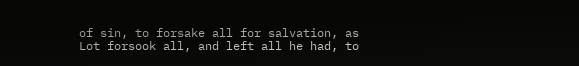of sin, to forsake all for salvation, as Lot forsook all, and left all he had, to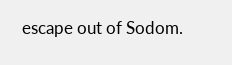escape out of Sodom.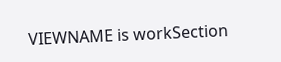VIEWNAME is workSection